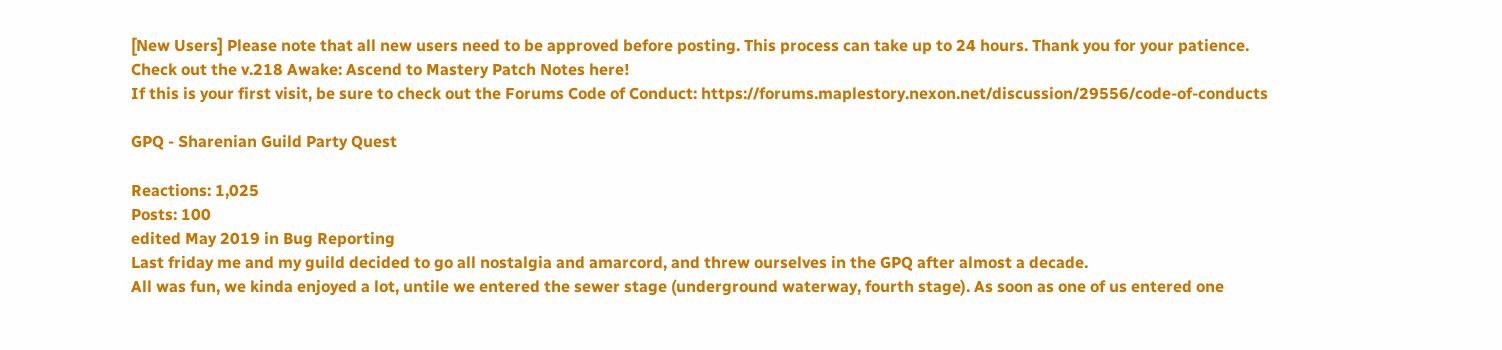[New Users] Please note that all new users need to be approved before posting. This process can take up to 24 hours. Thank you for your patience.
Check out the v.218 Awake: Ascend to Mastery Patch Notes here!
If this is your first visit, be sure to check out the Forums Code of Conduct: https://forums.maplestory.nexon.net/discussion/29556/code-of-conducts

GPQ - Sharenian Guild Party Quest

Reactions: 1,025
Posts: 100
edited May 2019 in Bug Reporting
Last friday me and my guild decided to go all nostalgia and amarcord, and threw ourselves in the GPQ after almost a decade.
All was fun, we kinda enjoyed a lot, untile we entered the sewer stage (underground waterway, fourth stage). As soon as one of us entered one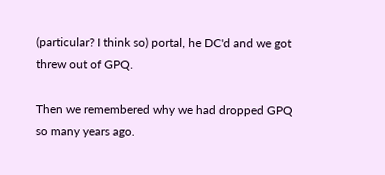(particular? I think so) portal, he DC'd and we got threw out of GPQ.

Then we remembered why we had dropped GPQ so many years ago.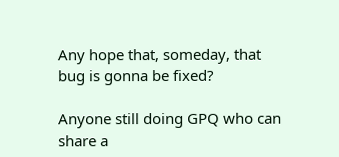Any hope that, someday, that bug is gonna be fixed?

Anyone still doing GPQ who can share a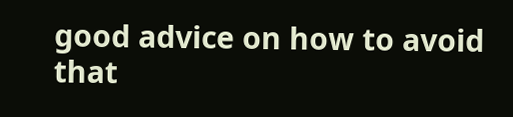good advice on how to avoid that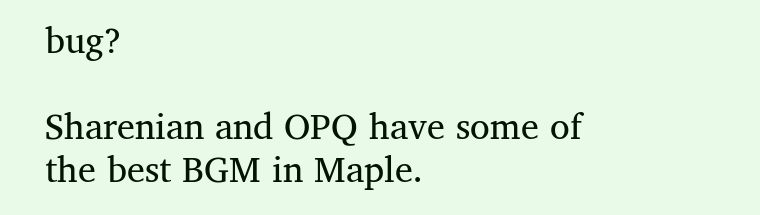bug?

Sharenian and OPQ have some of the best BGM in Maple.